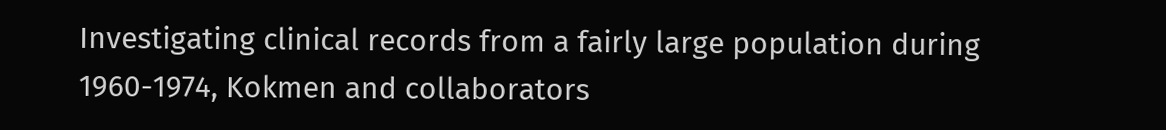Investigating clinical records from a fairly large population during 1960-1974, Kokmen and collaborators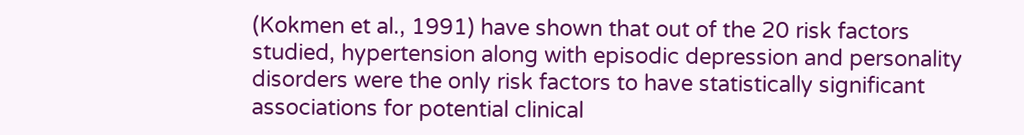(Kokmen et al., 1991) have shown that out of the 20 risk factors studied, hypertension along with episodic depression and personality disorders were the only risk factors to have statistically significant associations for potential clinical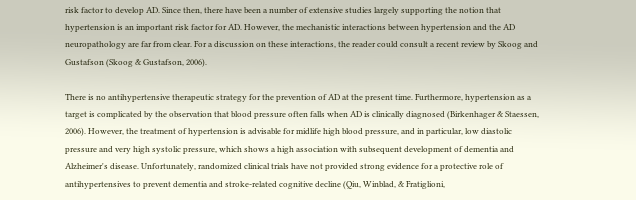risk factor to develop AD. Since then, there have been a number of extensive studies largely supporting the notion that hypertension is an important risk factor for AD. However, the mechanistic interactions between hypertension and the AD neuropathology are far from clear. For a discussion on these interactions, the reader could consult a recent review by Skoog and Gustafson (Skoog & Gustafson, 2006).

There is no antihypertensive therapeutic strategy for the prevention of AD at the present time. Furthermore, hypertension as a target is complicated by the observation that blood pressure often falls when AD is clinically diagnosed (Birkenhager & Staessen, 2006). However, the treatment of hypertension is advisable for midlife high blood pressure, and in particular, low diastolic pressure and very high systolic pressure, which shows a high association with subsequent development of dementia and Alzheimer's disease. Unfortunately, randomized clinical trials have not provided strong evidence for a protective role of antihypertensives to prevent dementia and stroke-related cognitive decline (Qiu, Winblad, & Fratiglioni,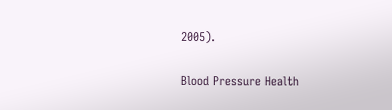2005).

Blood Pressure Health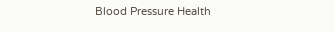Blood Pressure Health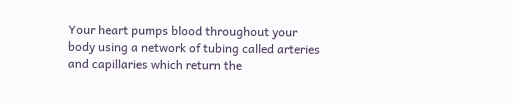Your heart pumps blood throughout your body using a network of tubing called arteries and capillaries which return the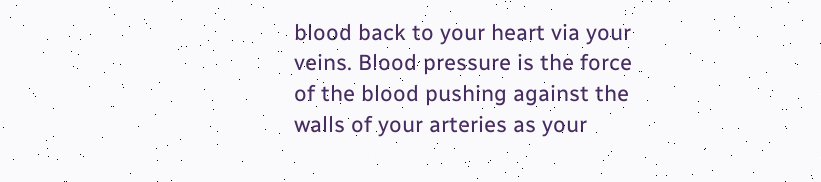blood back to your heart via your veins. Blood pressure is the force of the blood pushing against the walls of your arteries as your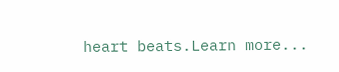heart beats.Learn more...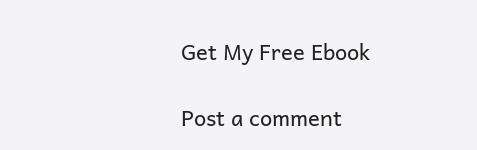Get My Free Ebook

Post a comment